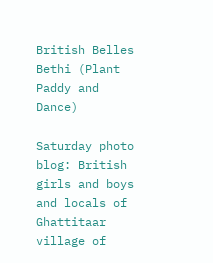British Belles Bethi (Plant Paddy and Dance)

Saturday photo blog: British girls and boys and locals of Ghattitaar village of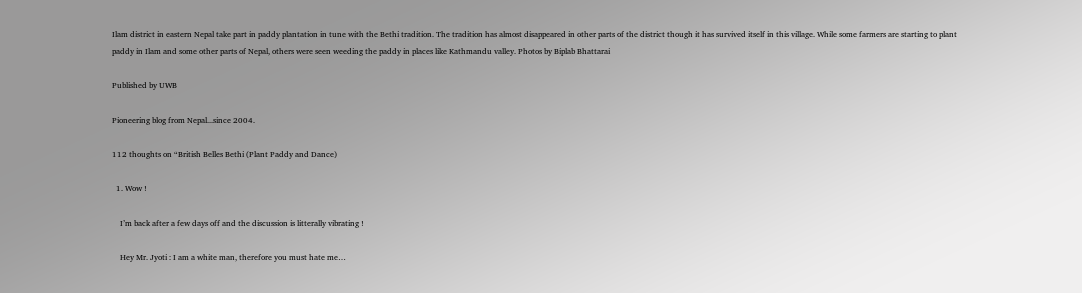Ilam district in eastern Nepal take part in paddy plantation in tune with the Bethi tradition. The tradition has almost disappeared in other parts of the district though it has survived itself in this village. While some farmers are starting to plant paddy in Ilam and some other parts of Nepal, others were seen weeding the paddy in places like Kathmandu valley. Photos by Biplab Bhattarai

Published by UWB

Pioneering blog from Nepal...since 2004.

112 thoughts on “British Belles Bethi (Plant Paddy and Dance)

  1. Wow !

    I’m back after a few days off and the discussion is litterally vibrating !

    Hey Mr. Jyoti : I am a white man, therefore you must hate me…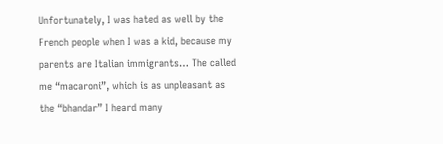Unfortunately, I was hated as well by the French people when I was a kid, because my parents are Italian immigrants… The called me “macaroni”, which is as unpleasant as the “bhandar” I heard many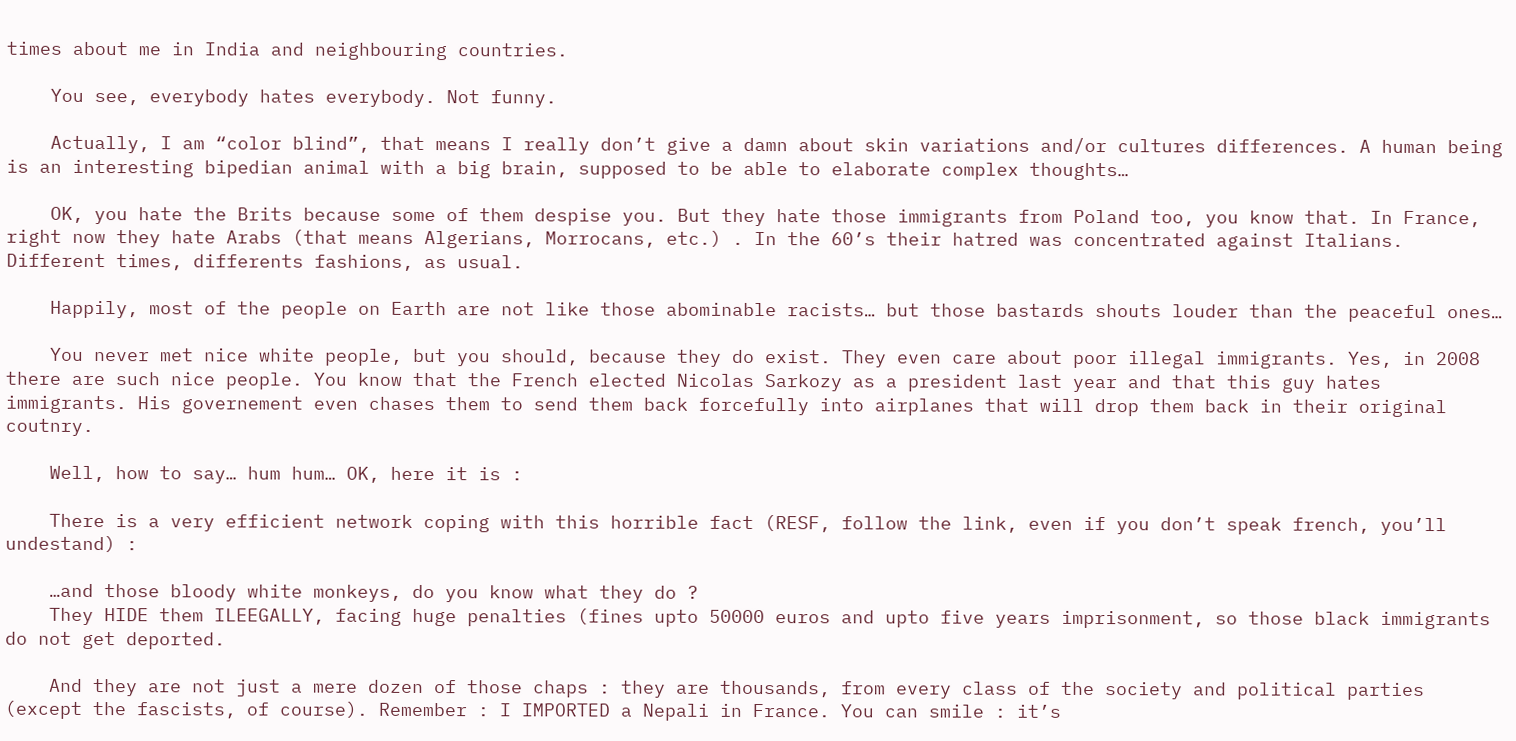times about me in India and neighbouring countries.

    You see, everybody hates everybody. Not funny.

    Actually, I am “color blind”, that means I really don’t give a damn about skin variations and/or cultures differences. A human being is an interesting bipedian animal with a big brain, supposed to be able to elaborate complex thoughts…

    OK, you hate the Brits because some of them despise you. But they hate those immigrants from Poland too, you know that. In France, right now they hate Arabs (that means Algerians, Morrocans, etc.) . In the 60’s their hatred was concentrated against Italians. Different times, differents fashions, as usual.

    Happily, most of the people on Earth are not like those abominable racists… but those bastards shouts louder than the peaceful ones…

    You never met nice white people, but you should, because they do exist. They even care about poor illegal immigrants. Yes, in 2008 there are such nice people. You know that the French elected Nicolas Sarkozy as a president last year and that this guy hates immigrants. His governement even chases them to send them back forcefully into airplanes that will drop them back in their original coutnry.

    Well, how to say… hum hum… OK, here it is :

    There is a very efficient network coping with this horrible fact (RESF, follow the link, even if you don’t speak french, you’ll undestand) :

    …and those bloody white monkeys, do you know what they do ?
    They HIDE them ILEEGALLY, facing huge penalties (fines upto 50000 euros and upto five years imprisonment, so those black immigrants do not get deported.

    And they are not just a mere dozen of those chaps : they are thousands, from every class of the society and political parties (except the fascists, of course). Remember : I IMPORTED a Nepali in France. You can smile : it’s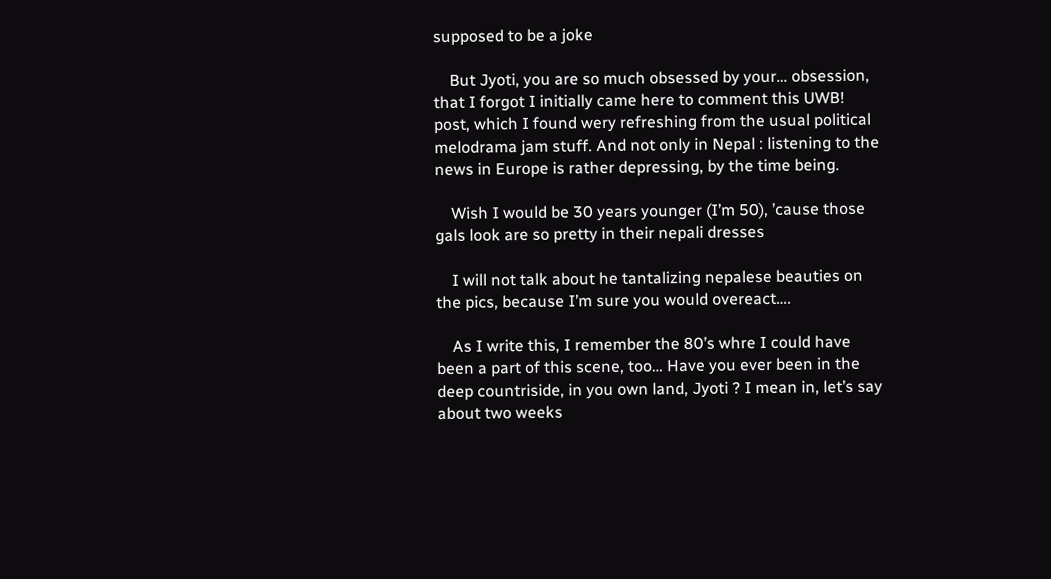supposed to be a joke

    But Jyoti, you are so much obsessed by your… obsession, that I forgot I initially came here to comment this UWB! post, which I found wery refreshing from the usual political melodrama jam stuff. And not only in Nepal : listening to the news in Europe is rather depressing, by the time being.

    Wish I would be 30 years younger (I’m 50), ’cause those gals look are so pretty in their nepali dresses

    I will not talk about he tantalizing nepalese beauties on the pics, because I’m sure you would overeact….

    As I write this, I remember the 80’s whre I could have been a part of this scene, too… Have you ever been in the deep countriside, in you own land, Jyoti ? I mean in, let’s say about two weeks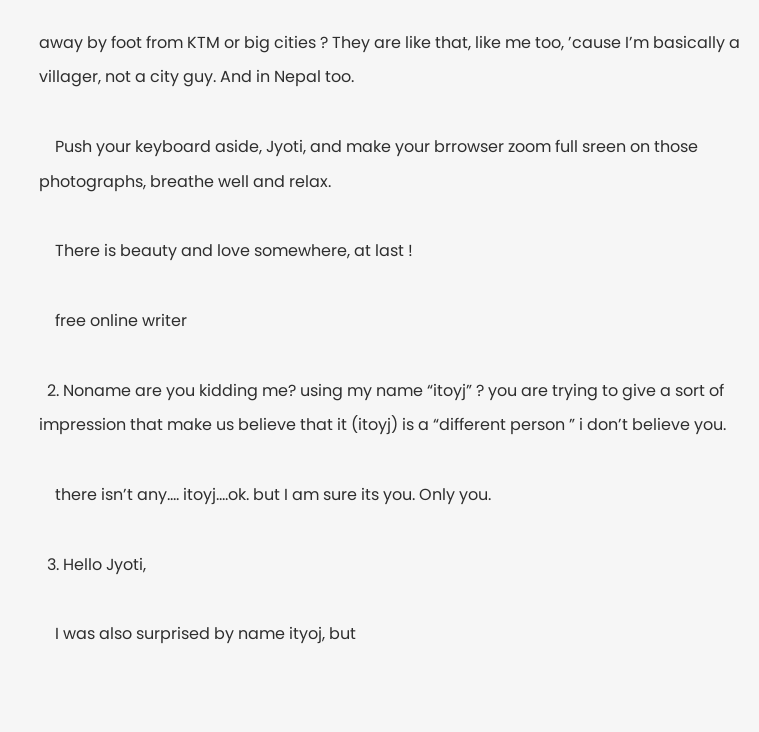away by foot from KTM or big cities ? They are like that, like me too, ’cause I’m basically a villager, not a city guy. And in Nepal too.

    Push your keyboard aside, Jyoti, and make your brrowser zoom full sreen on those photographs, breathe well and relax.

    There is beauty and love somewhere, at last !

    free online writer

  2. Noname are you kidding me? using my name “itoyj” ? you are trying to give a sort of impression that make us believe that it (itoyj) is a “different person ” i don’t believe you.

    there isn’t any…. itoyj….ok. but I am sure its you. Only you.

  3. Hello Jyoti,

    I was also surprised by name ityoj, but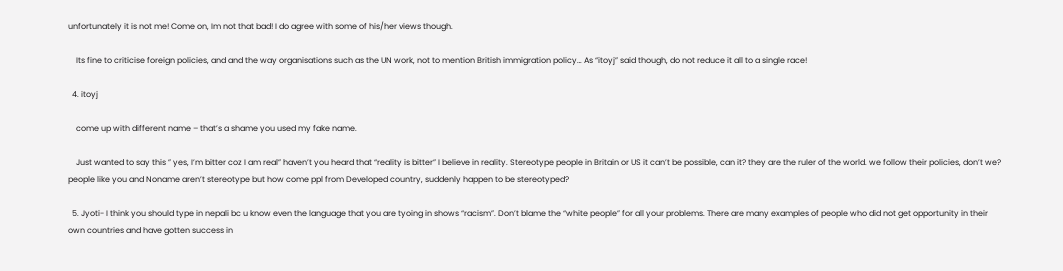unfortunately it is not me! Come on, Im not that bad! I do agree with some of his/her views though.

    Its fine to criticise foreign policies, and and the way organisations such as the UN work, not to mention British immigration policy… As “itoyj” said though, do not reduce it all to a single race!

  4. itoyj

    come up with different name – that’s a shame you used my fake name.

    Just wanted to say this ” yes, I’m bitter coz I am real” haven’t you heard that “reality is bitter” I believe in reality. Stereotype people in Britain or US it can’t be possible, can it? they are the ruler of the world. we follow their policies, don’t we? people like you and Noname aren’t stereotype but how come ppl from Developed country, suddenly happen to be stereotyped?

  5. Jyoti- I think you should type in nepali bc u know even the language that you are tyoing in shows “racism”. Don’t blame the “white people” for all your problems. There are many examples of people who did not get opportunity in their own countries and have gotten success in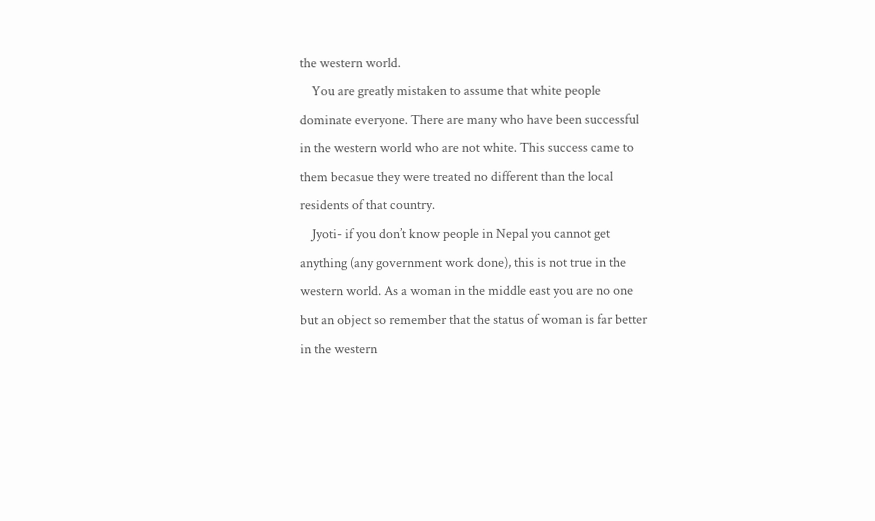the western world.
    You are greatly mistaken to assume that white people dominate everyone. There are many who have been successful in the western world who are not white. This success came to them becasue they were treated no different than the local residents of that country.
    Jyoti- if you don’t know people in Nepal you cannot get anything (any government work done), this is not true in the western world. As a woman in the middle east you are no one but an object so remember that the status of woman is far better in the western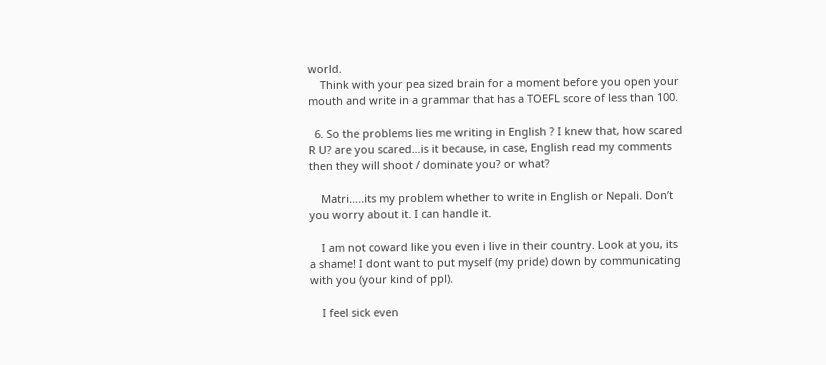world.
    Think with your pea sized brain for a moment before you open your mouth and write in a grammar that has a TOEFL score of less than 100.

  6. So the problems lies me writing in English ? I knew that, how scared R U? are you scared…is it because, in case, English read my comments then they will shoot / dominate you? or what?

    Matri…..its my problem whether to write in English or Nepali. Don’t you worry about it. I can handle it.

    I am not coward like you even i live in their country. Look at you, its a shame! I dont want to put myself (my pride) down by communicating with you (your kind of ppl).

    I feel sick even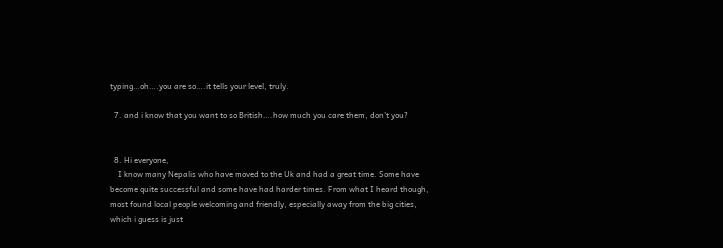typing…oh….you are so….it tells your level, truly.

  7. and i know that you want to so British….how much you care them, don’t you?


  8. Hi everyone,
    I know many Nepalis who have moved to the Uk and had a great time. Some have become quite successful and some have had harder times. From what I heard though, most found local people welcoming and friendly, especially away from the big cities, which i guess is just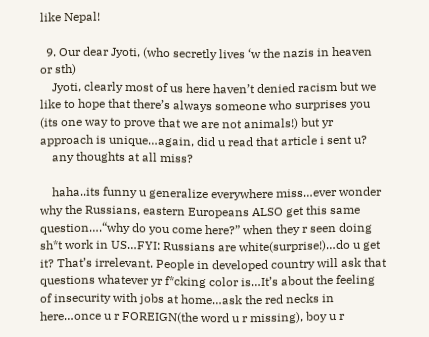like Nepal!

  9. Our dear Jyoti, (who secretly lives ‘w the nazis in heaven or sth)
    Jyoti, clearly most of us here haven’t denied racism but we like to hope that there’s always someone who surprises you (its one way to prove that we are not animals!) but yr approach is unique…again, did u read that article i sent u?
    any thoughts at all miss?

    haha..its funny u generalize everywhere miss…ever wonder why the Russians, eastern Europeans ALSO get this same question….“why do you come here?” when they r seen doing sh*t work in US…FYI: Russians are white(surprise!)…do u get it? That’s irrelevant. People in developed country will ask that questions whatever yr f*cking color is…It’s about the feeling of insecurity with jobs at home…ask the red necks in here…once u r FOREIGN(the word u r missing), boy u r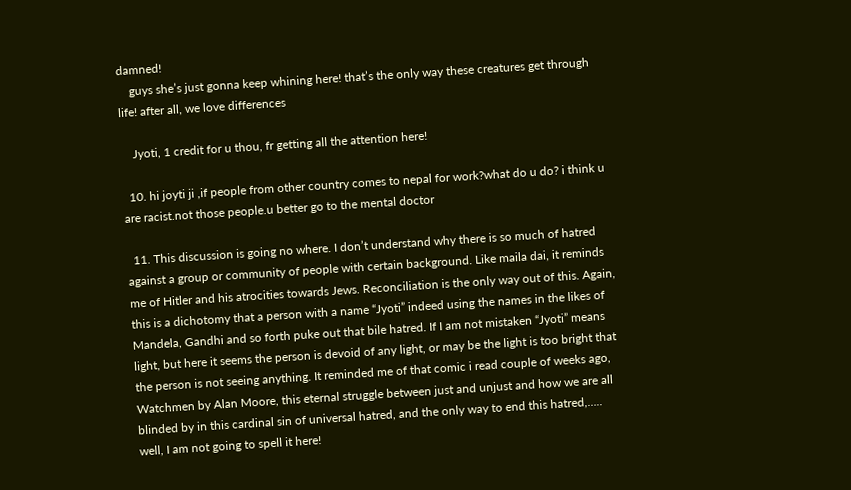damned!
    guys she’s just gonna keep whining here! that’s the only way these creatures get through life! after all, we love differences

    Jyoti, 1 credit for u thou, fr getting all the attention here!

  10. hi joyti ji ,if people from other country comes to nepal for work?what do u do? i think u are racist.not those people.u better go to the mental doctor

  11. This discussion is going no where. I don’t understand why there is so much of hatred against a group or community of people with certain background. Like maila dai, it reminds me of Hitler and his atrocities towards Jews. Reconciliation is the only way out of this. Again, this is a dichotomy that a person with a name “Jyoti” indeed using the names in the likes of Mandela, Gandhi and so forth puke out that bile hatred. If I am not mistaken “Jyoti” means light, but here it seems the person is devoid of any light, or may be the light is too bright that the person is not seeing anything. It reminded me of that comic i read couple of weeks ago, Watchmen by Alan Moore, this eternal struggle between just and unjust and how we are all blinded by in this cardinal sin of universal hatred, and the only way to end this hatred,….. well, I am not going to spell it here!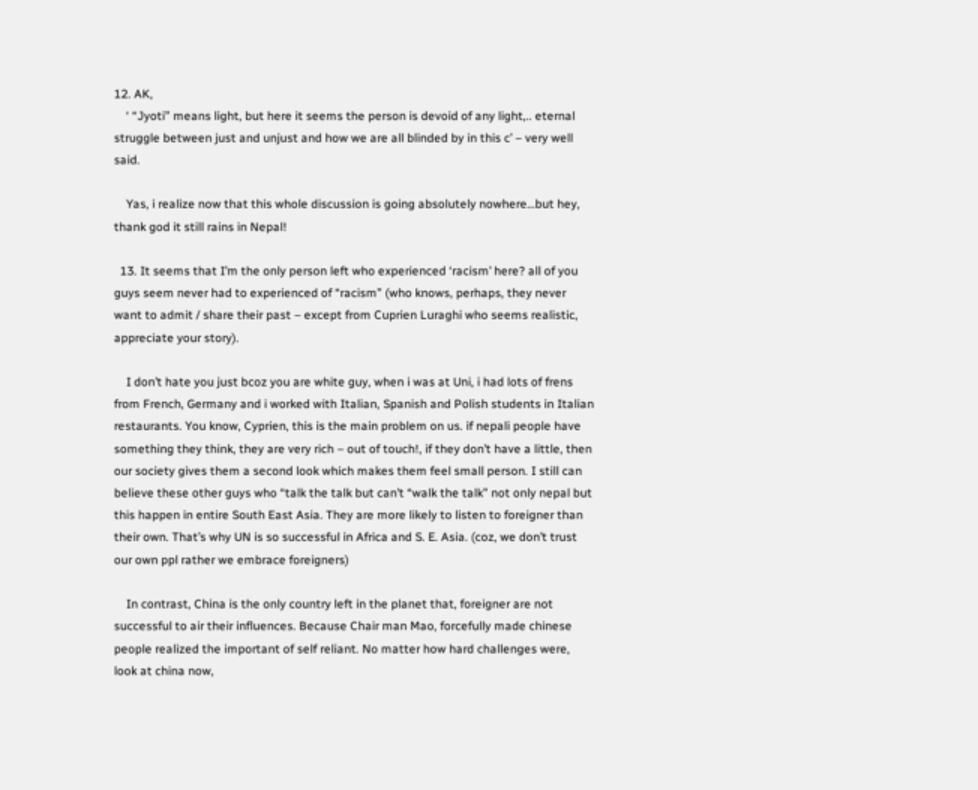12. AK,
    ‘ “Jyoti” means light, but here it seems the person is devoid of any light,.. eternal struggle between just and unjust and how we are all blinded by in this c’ – very well said.

    Yas, i realize now that this whole discussion is going absolutely nowhere…but hey, thank god it still rains in Nepal!

  13. It seems that I’m the only person left who experienced ‘racism’ here? all of you guys seem never had to experienced of “racism” (who knows, perhaps, they never want to admit / share their past – except from Cuprien Luraghi who seems realistic, appreciate your story).

    I don’t hate you just bcoz you are white guy, when i was at Uni, i had lots of frens from French, Germany and i worked with Italian, Spanish and Polish students in Italian restaurants. You know, Cyprien, this is the main problem on us. if nepali people have something they think, they are very rich – out of touch!, if they don’t have a little, then our society gives them a second look which makes them feel small person. I still can believe these other guys who “talk the talk but can’t “walk the talk” not only nepal but this happen in entire South East Asia. They are more likely to listen to foreigner than their own. That’s why UN is so successful in Africa and S. E. Asia. (coz, we don’t trust our own ppl rather we embrace foreigners)

    In contrast, China is the only country left in the planet that, foreigner are not successful to air their influences. Because Chair man Mao, forcefully made chinese people realized the important of self reliant. No matter how hard challenges were, look at china now,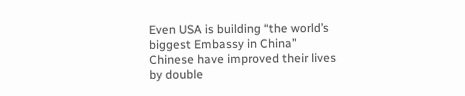Even USA is building “the world’s biggest Embassy in China” Chinese have improved their lives by double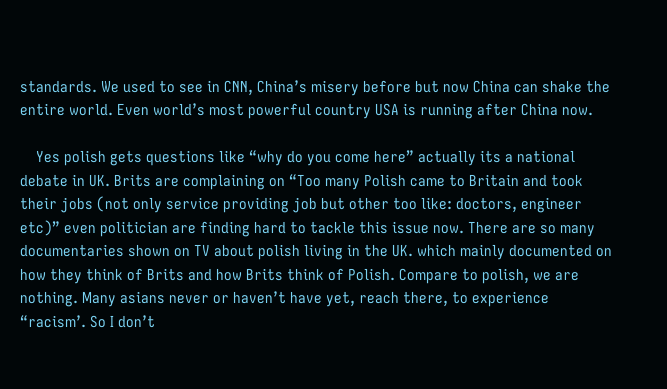standards. We used to see in CNN, China’s misery before but now China can shake the entire world. Even world’s most powerful country USA is running after China now.

    Yes polish gets questions like “why do you come here” actually its a national debate in UK. Brits are complaining on “Too many Polish came to Britain and took their jobs (not only service providing job but other too like: doctors, engineer etc)” even politician are finding hard to tackle this issue now. There are so many documentaries shown on TV about polish living in the UK. which mainly documented on how they think of Brits and how Brits think of Polish. Compare to polish, we are nothing. Many asians never or haven’t have yet, reach there, to experience “racism’. So I don’t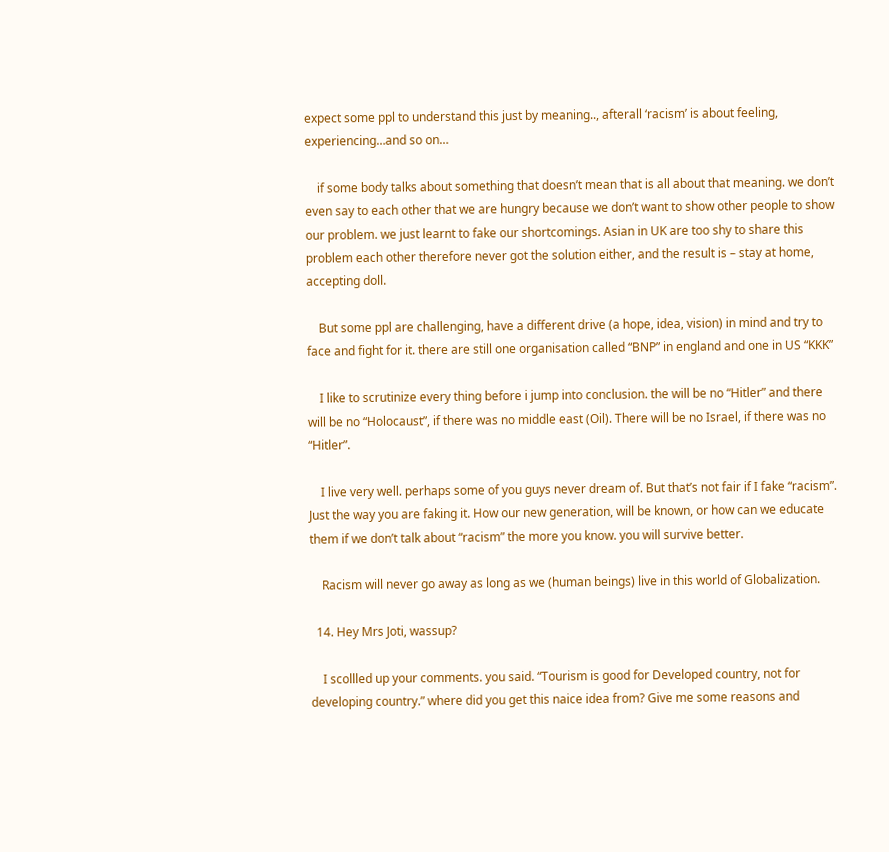expect some ppl to understand this just by meaning.., afterall ‘racism’ is about feeling, experiencing…and so on…

    if some body talks about something that doesn’t mean that is all about that meaning. we don’t even say to each other that we are hungry because we don’t want to show other people to show our problem. we just learnt to fake our shortcomings. Asian in UK are too shy to share this problem each other therefore never got the solution either, and the result is – stay at home, accepting doll.

    But some ppl are challenging, have a different drive (a hope, idea, vision) in mind and try to face and fight for it. there are still one organisation called “BNP” in england and one in US “KKK”

    I like to scrutinize every thing before i jump into conclusion. the will be no “Hitler” and there will be no “Holocaust”, if there was no middle east (Oil). There will be no Israel, if there was no “Hitler”.

    I live very well. perhaps some of you guys never dream of. But that’s not fair if I fake “racism”. Just the way you are faking it. How our new generation, will be known, or how can we educate them if we don’t talk about “racism” the more you know. you will survive better.

    Racism will never go away as long as we (human beings) live in this world of Globalization.

  14. Hey Mrs Joti, wassup?

    I scollled up your comments. you said. “Tourism is good for Developed country, not for developing country.” where did you get this naice idea from? Give me some reasons and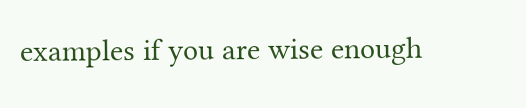examples if you are wise enough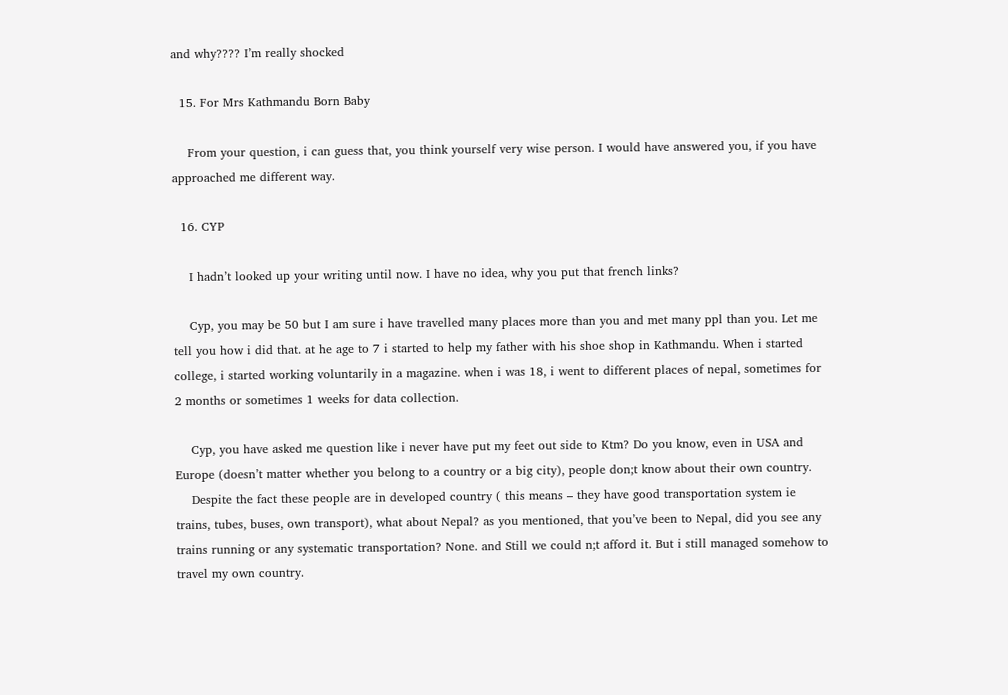and why???? I’m really shocked

  15. For Mrs Kathmandu Born Baby

    From your question, i can guess that, you think yourself very wise person. I would have answered you, if you have approached me different way.

  16. CYP

    I hadn’t looked up your writing until now. I have no idea, why you put that french links?

    Cyp, you may be 50 but I am sure i have travelled many places more than you and met many ppl than you. Let me tell you how i did that. at he age to 7 i started to help my father with his shoe shop in Kathmandu. When i started college, i started working voluntarily in a magazine. when i was 18, i went to different places of nepal, sometimes for 2 months or sometimes 1 weeks for data collection.

    Cyp, you have asked me question like i never have put my feet out side to Ktm? Do you know, even in USA and Europe (doesn’t matter whether you belong to a country or a big city), people don;t know about their own country.
    Despite the fact these people are in developed country ( this means – they have good transportation system ie trains, tubes, buses, own transport), what about Nepal? as you mentioned, that you’ve been to Nepal, did you see any trains running or any systematic transportation? None. and Still we could n;t afford it. But i still managed somehow to travel my own country.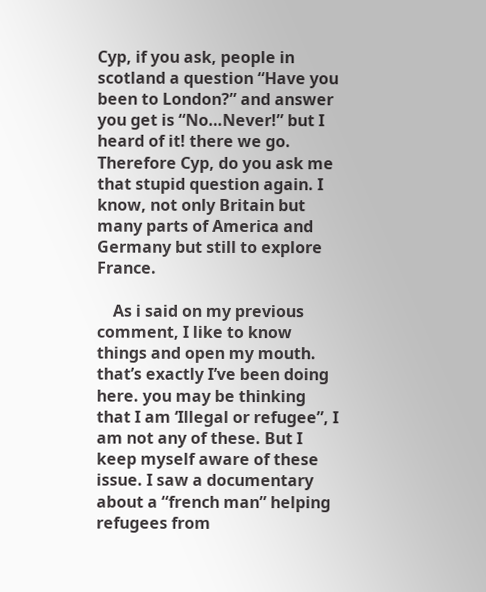Cyp, if you ask, people in scotland a question “Have you been to London?” and answer you get is “No…Never!” but I heard of it! there we go. Therefore Cyp, do you ask me that stupid question again. I know, not only Britain but many parts of America and Germany but still to explore France.

    As i said on my previous comment, I like to know things and open my mouth. that’s exactly I’ve been doing here. you may be thinking that I am ‘Illegal or refugee”, I am not any of these. But I keep myself aware of these issue. I saw a documentary about a “french man” helping refugees from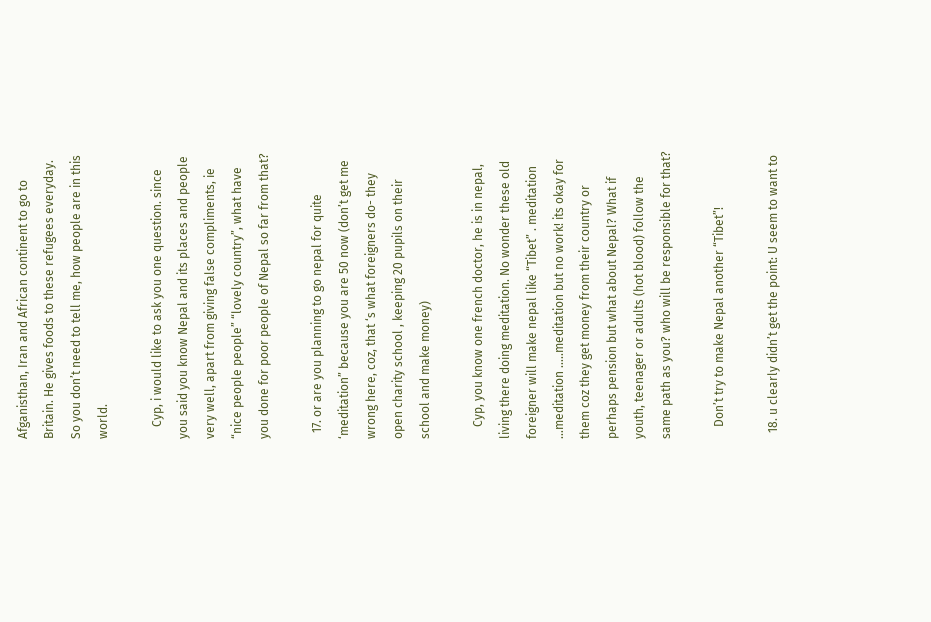Afganisthan, Iran and African continent to go to Britain. He gives foods to these refugees everyday. So you don’t need to tell me, how people are in this world.

    Cyp, i would like to ask you one question. since you said you know Nepal and its places and people very well, apart from giving false compliments, ie “nice people people” “lovely country”, what have you done for poor people of Nepal so far from that?

  17. or are you planning to go nepal for quite ‘meditation” because you are 50 now (don’t get me wrong here, coz, that ‘s what foreigners do- they open charity school , keeping 20 pupils on their school and make money)

    Cyp, you know one french doctor, he is in nepal, living there doing meditation. No wonder these old foreigner will make nepal like “Tibet” . meditation …meditation …..meditation but no work! its okay for them coz they get money from their country or perhaps pension but what about Nepal? What if youth, teenager or adults (hot blood) follow the same path as you? who will be responsible for that?

    Don’t try to make Nepal another “Tibet”!

  18. u clearly didn’t get the point: U seem to want to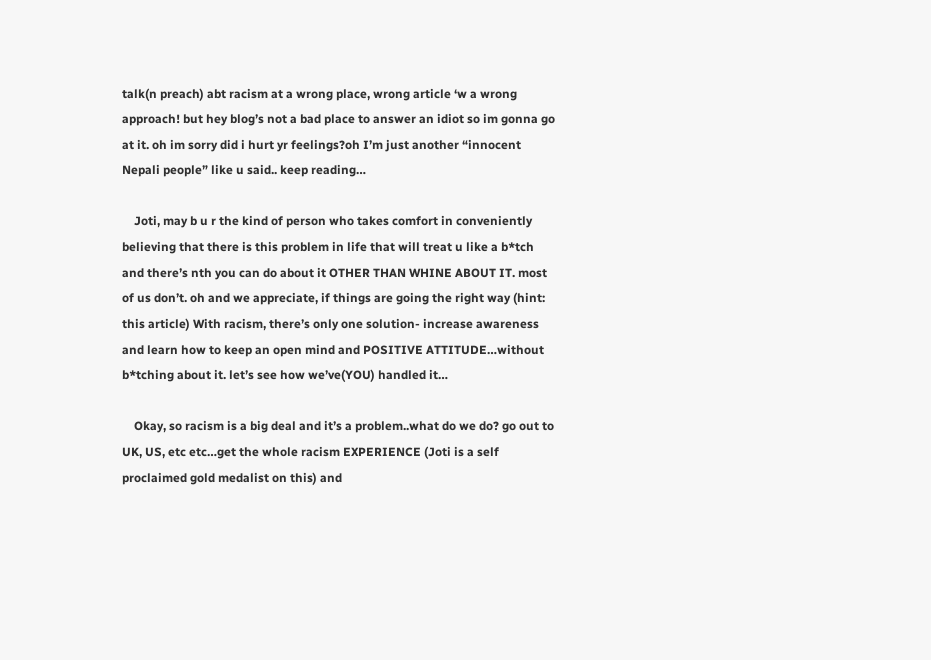talk(n preach) abt racism at a wrong place, wrong article ‘w a wrong approach! but hey blog’s not a bad place to answer an idiot so im gonna go at it. oh im sorry did i hurt yr feelings?oh I’m just another “innocent Nepali people” like u said.. keep reading…

    Joti, may b u r the kind of person who takes comfort in conveniently believing that there is this problem in life that will treat u like a b*tch and there’s nth you can do about it OTHER THAN WHINE ABOUT IT. most of us don’t. oh and we appreciate, if things are going the right way (hint: this article) With racism, there’s only one solution- increase awareness and learn how to keep an open mind and POSITIVE ATTITUDE…without b*tching about it. let’s see how we’ve(YOU) handled it…

    Okay, so racism is a big deal and it’s a problem..what do we do? go out to UK, US, etc etc…get the whole racism EXPERIENCE (Joti is a self proclaimed gold medalist on this) and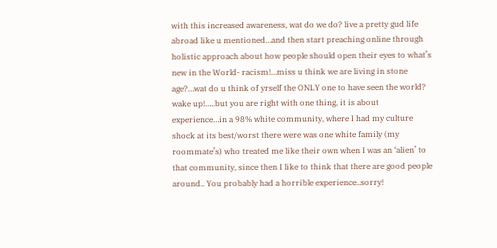with this increased awareness, wat do we do? live a pretty gud life abroad like u mentioned…and then start preaching online through holistic approach about how people should open their eyes to what’s new in the World- racism!…miss u think we are living in stone age?…wat do u think of yrself the ONLY one to have seen the world? wake up!…..but you are right with one thing, it is about experience…in a 98% white community, where I had my culture shock at its best/worst there were was one white family (my roommate’s) who treated me like their own when I was an ‘alien’ to that community, since then I like to think that there are good people around.. You probably had a horrible experience..sorry!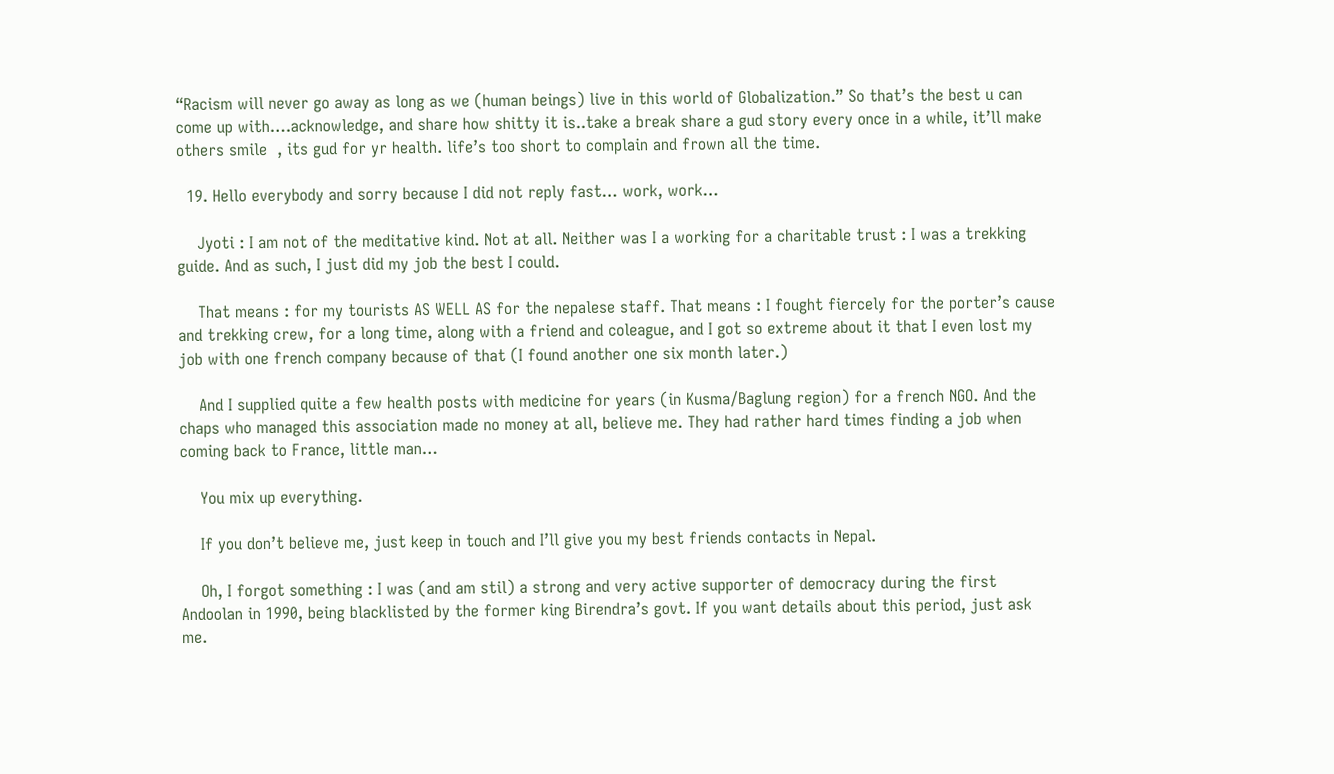“Racism will never go away as long as we (human beings) live in this world of Globalization.” So that’s the best u can come up with….acknowledge, and share how shitty it is..take a break share a gud story every once in a while, it’ll make others smile  , its gud for yr health. life’s too short to complain and frown all the time.

  19. Hello everybody and sorry because I did not reply fast… work, work…

    Jyoti : I am not of the meditative kind. Not at all. Neither was I a working for a charitable trust : I was a trekking guide. And as such, I just did my job the best I could.

    That means : for my tourists AS WELL AS for the nepalese staff. That means : I fought fiercely for the porter’s cause and trekking crew, for a long time, along with a friend and coleague, and I got so extreme about it that I even lost my job with one french company because of that (I found another one six month later.)

    And I supplied quite a few health posts with medicine for years (in Kusma/Baglung region) for a french NGO. And the chaps who managed this association made no money at all, believe me. They had rather hard times finding a job when coming back to France, little man…

    You mix up everything.

    If you don’t believe me, just keep in touch and I’ll give you my best friends contacts in Nepal.

    Oh, I forgot something : I was (and am stil) a strong and very active supporter of democracy during the first Andoolan in 1990, being blacklisted by the former king Birendra’s govt. If you want details about this period, just ask me.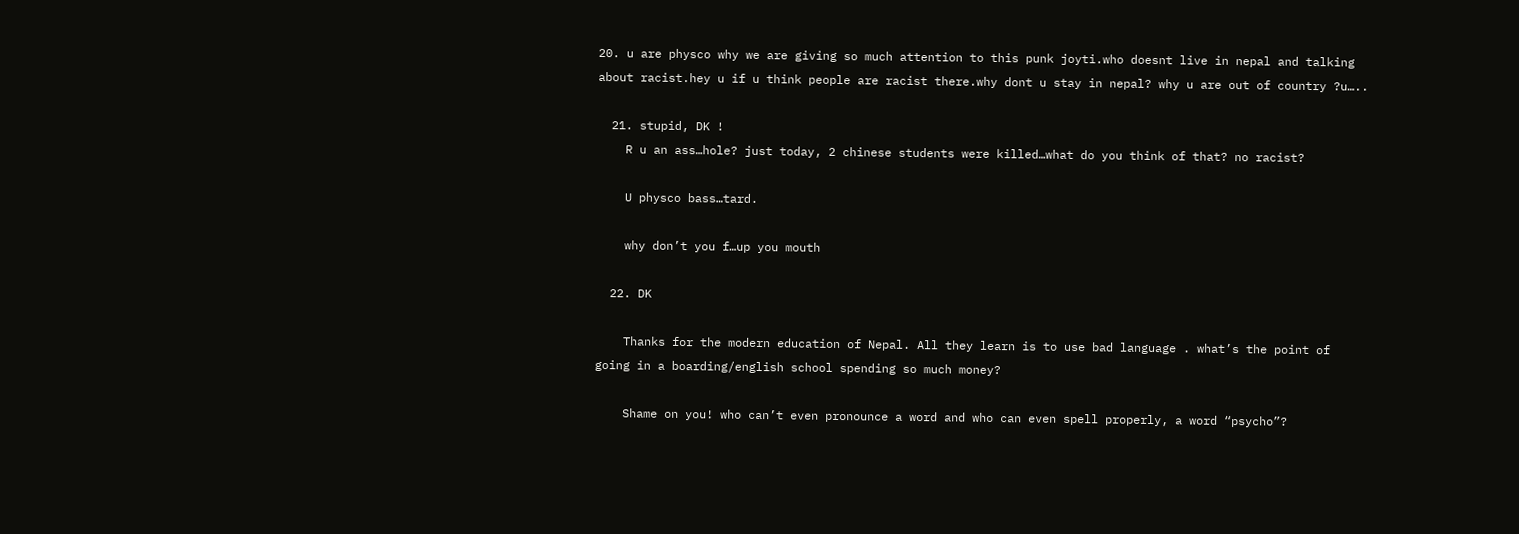20. u are physco why we are giving so much attention to this punk joyti.who doesnt live in nepal and talking about racist.hey u if u think people are racist there.why dont u stay in nepal? why u are out of country ?u…..

  21. stupid, DK !
    R u an ass…hole? just today, 2 chinese students were killed…what do you think of that? no racist?

    U physco bass…tard.

    why don’t you f…up you mouth

  22. DK

    Thanks for the modern education of Nepal. All they learn is to use bad language . what’s the point of going in a boarding/english school spending so much money?

    Shame on you! who can’t even pronounce a word and who can even spell properly, a word “psycho”?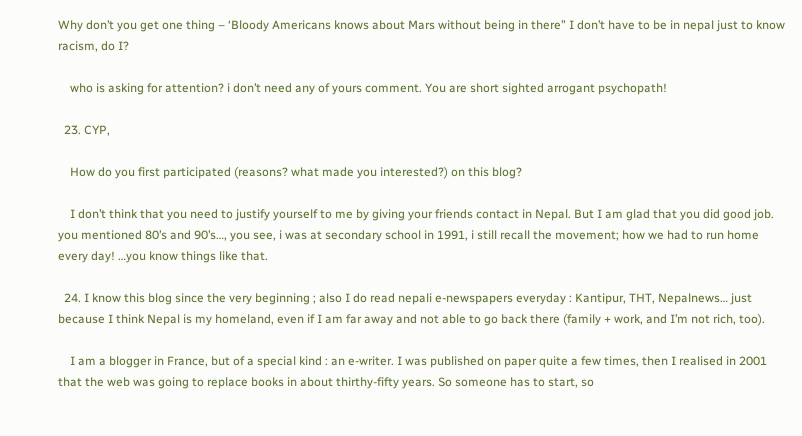Why don’t you get one thing – ‘Bloody Americans knows about Mars without being in there” I don’t have to be in nepal just to know racism, do I?

    who is asking for attention? i don’t need any of yours comment. You are short sighted arrogant psychopath!

  23. CYP,

    How do you first participated (reasons? what made you interested?) on this blog?

    I don’t think that you need to justify yourself to me by giving your friends contact in Nepal. But I am glad that you did good job. you mentioned 80’s and 90’s…, you see, i was at secondary school in 1991, i still recall the movement; how we had to run home every day! …you know things like that.

  24. I know this blog since the very beginning ; also I do read nepali e-newspapers everyday : Kantipur, THT, Nepalnews… just because I think Nepal is my homeland, even if I am far away and not able to go back there (family + work, and I’m not rich, too).

    I am a blogger in France, but of a special kind : an e-writer. I was published on paper quite a few times, then I realised in 2001 that the web was going to replace books in about thirthy-fifty years. So someone has to start, so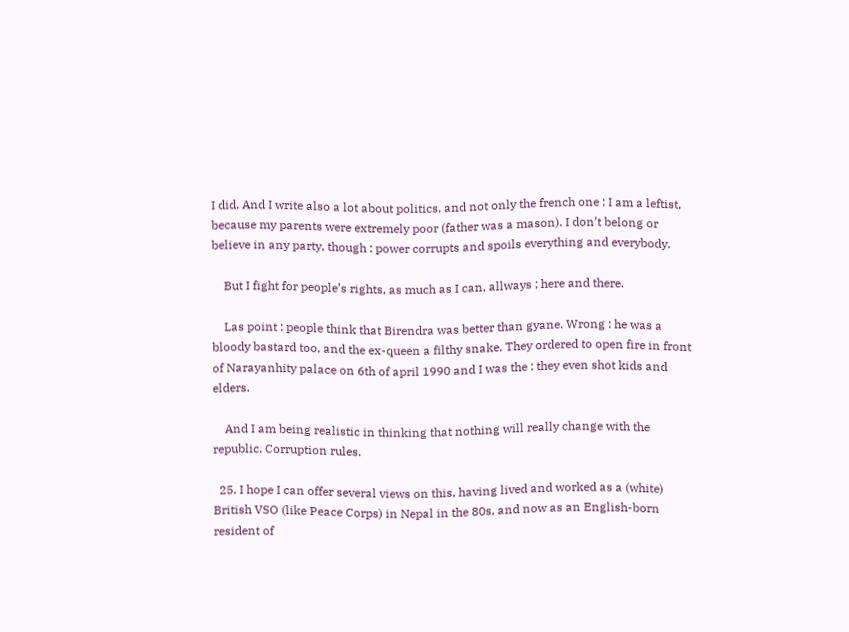I did. And I write also a lot about politics, and not only the french one : I am a leftist, because my parents were extremely poor (father was a mason). I don’t belong or believe in any party, though : power corrupts and spoils everything and everybody.

    But I fight for people’s rights, as much as I can, allways ; here and there.

    Las point : people think that Birendra was better than gyane. Wrong : he was a bloody bastard too, and the ex-queen a filthy snake. They ordered to open fire in front of Narayanhity palace on 6th of april 1990 and I was the : they even shot kids and elders.

    And I am being realistic in thinking that nothing will really change with the republic. Corruption rules.

  25. I hope I can offer several views on this, having lived and worked as a (white) British VSO (like Peace Corps) in Nepal in the 80s, and now as an English-born resident of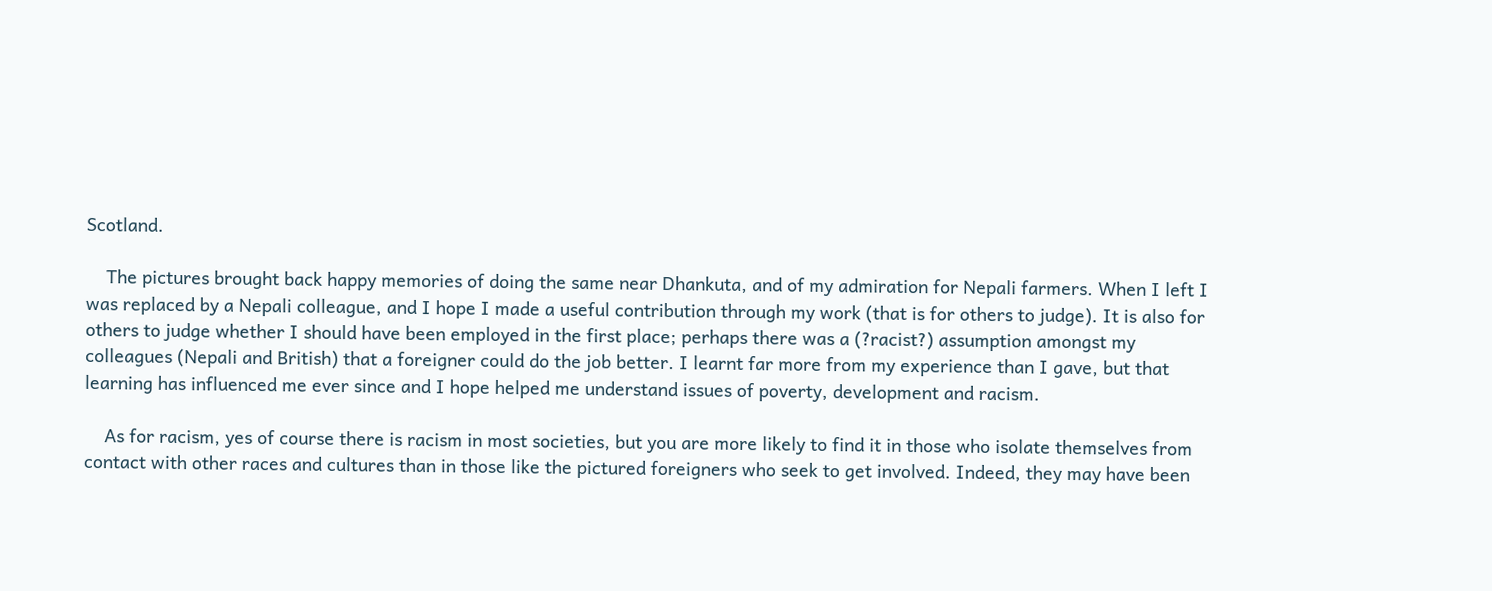Scotland.

    The pictures brought back happy memories of doing the same near Dhankuta, and of my admiration for Nepali farmers. When I left I was replaced by a Nepali colleague, and I hope I made a useful contribution through my work (that is for others to judge). It is also for others to judge whether I should have been employed in the first place; perhaps there was a (?racist?) assumption amongst my colleagues (Nepali and British) that a foreigner could do the job better. I learnt far more from my experience than I gave, but that learning has influenced me ever since and I hope helped me understand issues of poverty, development and racism.

    As for racism, yes of course there is racism in most societies, but you are more likely to find it in those who isolate themselves from contact with other races and cultures than in those like the pictured foreigners who seek to get involved. Indeed, they may have been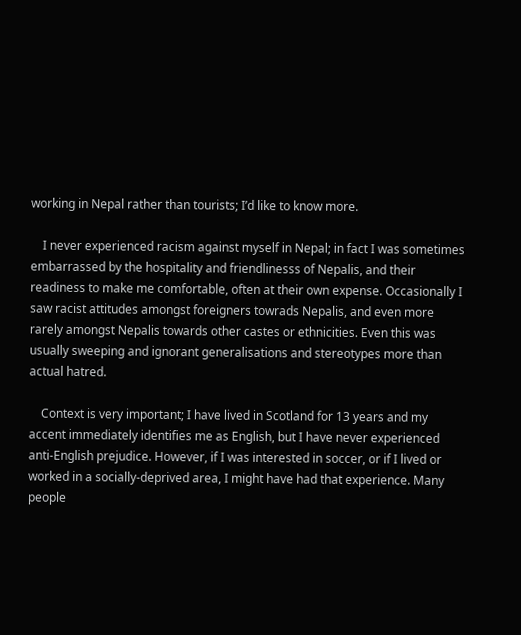working in Nepal rather than tourists; I’d like to know more.

    I never experienced racism against myself in Nepal; in fact I was sometimes embarrassed by the hospitality and friendlinesss of Nepalis, and their readiness to make me comfortable, often at their own expense. Occasionally I saw racist attitudes amongst foreigners towrads Nepalis, and even more rarely amongst Nepalis towards other castes or ethnicities. Even this was usually sweeping and ignorant generalisations and stereotypes more than actual hatred.

    Context is very important; I have lived in Scotland for 13 years and my accent immediately identifies me as English, but I have never experienced anti-English prejudice. However, if I was interested in soccer, or if I lived or worked in a socially-deprived area, I might have had that experience. Many people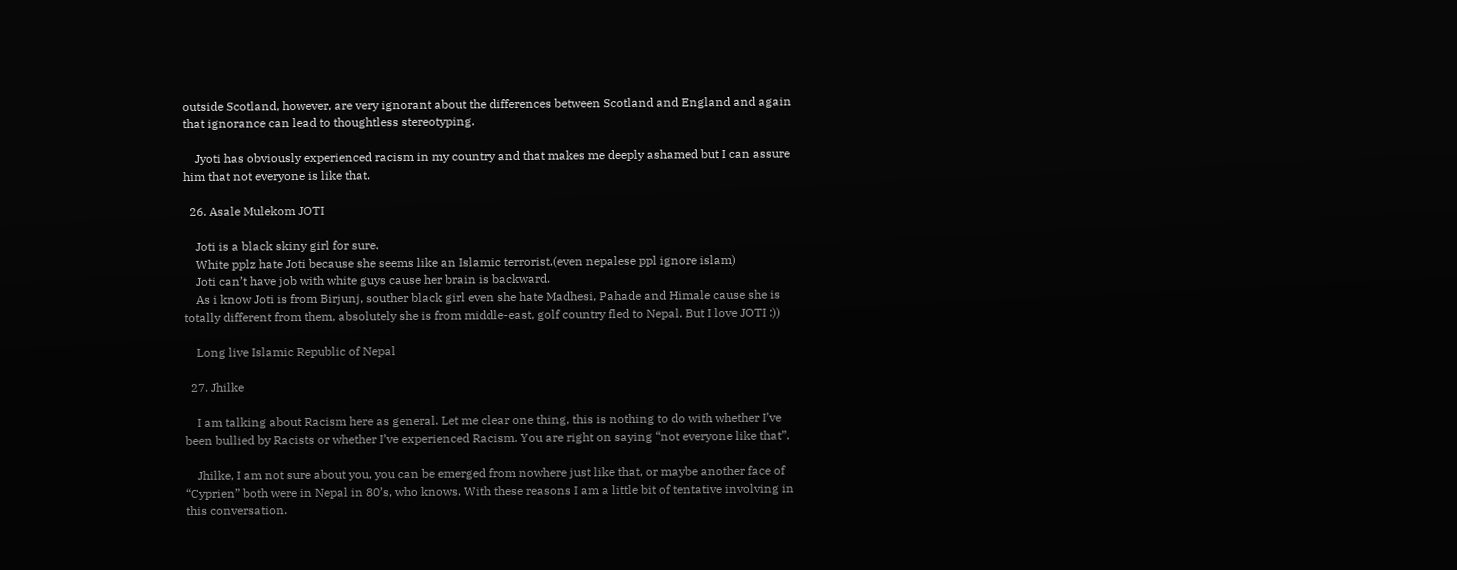outside Scotland, however, are very ignorant about the differences between Scotland and England and again that ignorance can lead to thoughtless stereotyping.

    Jyoti has obviously experienced racism in my country and that makes me deeply ashamed but I can assure him that not everyone is like that.

  26. Asale Mulekom JOTI

    Joti is a black skiny girl for sure.
    White pplz hate Joti because she seems like an Islamic terrorist.(even nepalese ppl ignore islam)
    Joti can’t have job with white guys cause her brain is backward.
    As i know Joti is from Birjunj, souther black girl even she hate Madhesi, Pahade and Himale cause she is totally different from them, absolutely she is from middle-east, golf country fled to Nepal. But I love JOTI :))

    Long live Islamic Republic of Nepal

  27. Jhilke

    I am talking about Racism here as general. Let me clear one thing, this is nothing to do with whether I’ve been bullied by Racists or whether I’ve experienced Racism. You are right on saying “not everyone like that”.

    Jhilke, I am not sure about you, you can be emerged from nowhere just like that, or maybe another face of “Cyprien” both were in Nepal in 80’s, who knows. With these reasons I am a little bit of tentative involving in this conversation.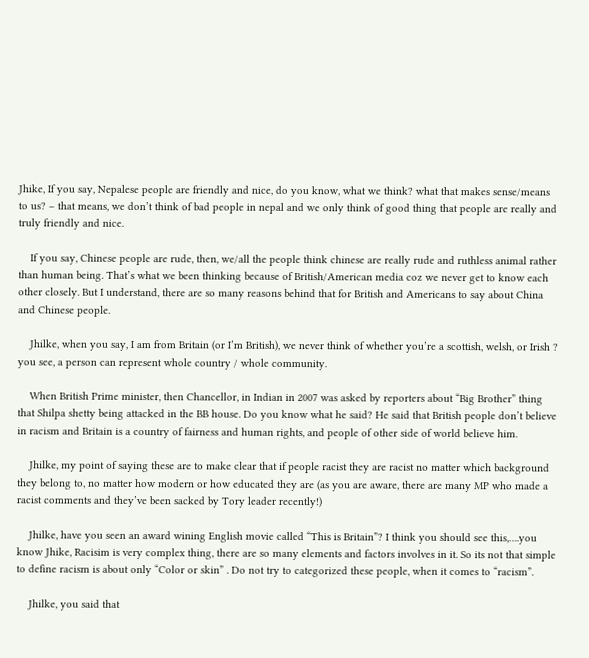Jhike, If you say, Nepalese people are friendly and nice, do you know, what we think? what that makes sense/means to us? – that means, we don’t think of bad people in nepal and we only think of good thing that people are really and truly friendly and nice.

    If you say, Chinese people are rude, then, we/all the people think chinese are really rude and ruthless animal rather than human being. That’s what we been thinking because of British/American media coz we never get to know each other closely. But I understand, there are so many reasons behind that for British and Americans to say about China and Chinese people.

    Jhilke, when you say, I am from Britain (or I’m British), we never think of whether you’re a scottish, welsh, or Irish ? you see, a person can represent whole country / whole community.

    When British Prime minister, then Chancellor, in Indian in 2007 was asked by reporters about “Big Brother” thing that Shilpa shetty being attacked in the BB house. Do you know what he said? He said that British people don’t believe in racism and Britain is a country of fairness and human rights, and people of other side of world believe him.

    Jhilke, my point of saying these are to make clear that if people racist they are racist no matter which background they belong to, no matter how modern or how educated they are (as you are aware, there are many MP who made a racist comments and they’ve been sacked by Tory leader recently!)

    Jhilke, have you seen an award wining English movie called “This is Britain”? I think you should see this,….you know Jhike, Racisim is very complex thing, there are so many elements and factors involves in it. So its not that simple to define racism is about only “Color or skin” . Do not try to categorized these people, when it comes to “racism”.

    Jhilke, you said that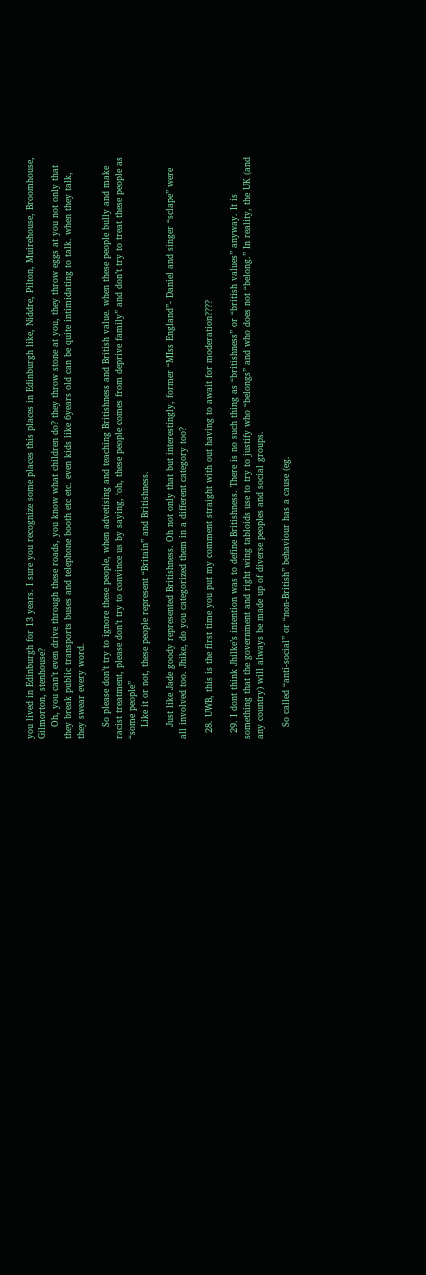you lived in Edinburgh for 13 years. I sure you recognize some places this places in Edinburgh like, Niddre, Pilton, Muirehouse, Broomhouse, Gilmorton, stenhouse?
    Oh, you can’t even drive through these roads, you know what children do? they throw stone at you, they throw eggs at you not only that they break public transports buses and telephone booth etc etc. even kids like 6years old can be quite intimidating to talk. when they talk, they swear every word.

    So please don’t try to ignore these people, when advetising and teaching Britishness and British value. when these people bully and make racist treatment, please don’t try to convince us by saying, ‘oh, these people comes from deprive family” and don’t try to treat these people as “some people”
    Like it or not, these people represent “Britain” and Britishness.

    Just like Jade goody represented Britishness. Oh not only that but interestingly, former “MIss England”- Daniel and singer “sclape” were all involved too. Jhike, do you categorized them in a different category too?

  28. UWB, this is the first time you put my comment straight with out having to await for moderation????

  29. I dont think Jhilke’s intention was to define Britishness. There is no such thing as “britishness” or “british values” anyway. It is something that the government and right wing tabloids use to try to justify who “belongs” and who does not “belong.” In reality, the UK (and any country) will always be made up of diverse peoples and social groups.

    So called “anti-social” or “non-British” behaviour has a cause (eg.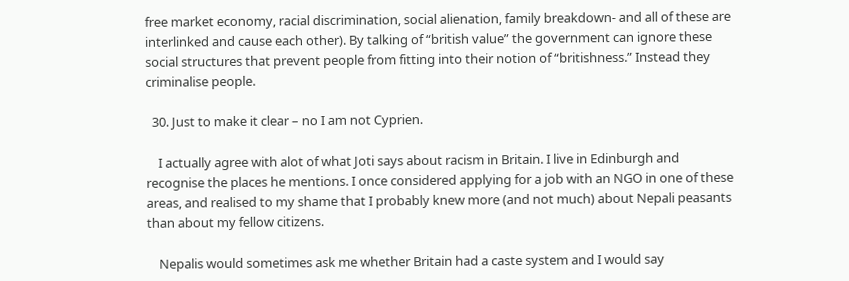free market economy, racial discrimination, social alienation, family breakdown- and all of these are interlinked and cause each other). By talking of “british value” the government can ignore these social structures that prevent people from fitting into their notion of “britishness.” Instead they criminalise people.

  30. Just to make it clear – no I am not Cyprien.

    I actually agree with alot of what Joti says about racism in Britain. I live in Edinburgh and recognise the places he mentions. I once considered applying for a job with an NGO in one of these areas, and realised to my shame that I probably knew more (and not much) about Nepali peasants than about my fellow citizens.

    Nepalis would sometimes ask me whether Britain had a caste system and I would say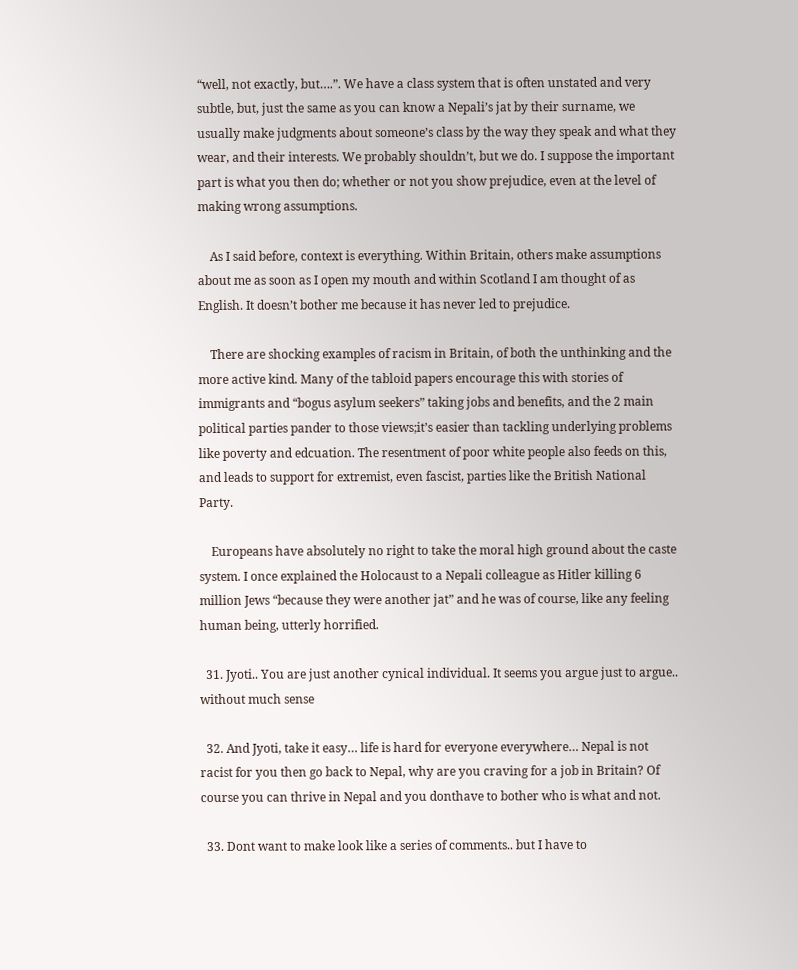“well, not exactly, but….”. We have a class system that is often unstated and very subtle, but, just the same as you can know a Nepali’s jat by their surname, we usually make judgments about someone’s class by the way they speak and what they wear, and their interests. We probably shouldn’t, but we do. I suppose the important part is what you then do; whether or not you show prejudice, even at the level of making wrong assumptions.

    As I said before, context is everything. Within Britain, others make assumptions about me as soon as I open my mouth and within Scotland I am thought of as English. It doesn’t bother me because it has never led to prejudice.

    There are shocking examples of racism in Britain, of both the unthinking and the more active kind. Many of the tabloid papers encourage this with stories of immigrants and “bogus asylum seekers” taking jobs and benefits, and the 2 main political parties pander to those views;it’s easier than tackling underlying problems like poverty and edcuation. The resentment of poor white people also feeds on this, and leads to support for extremist, even fascist, parties like the British National Party.

    Europeans have absolutely no right to take the moral high ground about the caste system. I once explained the Holocaust to a Nepali colleague as Hitler killing 6 million Jews “because they were another jat” and he was of course, like any feeling human being, utterly horrified.

  31. Jyoti.. You are just another cynical individual. It seems you argue just to argue.. without much sense

  32. And Jyoti, take it easy… life is hard for everyone everywhere… Nepal is not racist for you then go back to Nepal, why are you craving for a job in Britain? Of course you can thrive in Nepal and you donthave to bother who is what and not.

  33. Dont want to make look like a series of comments.. but I have to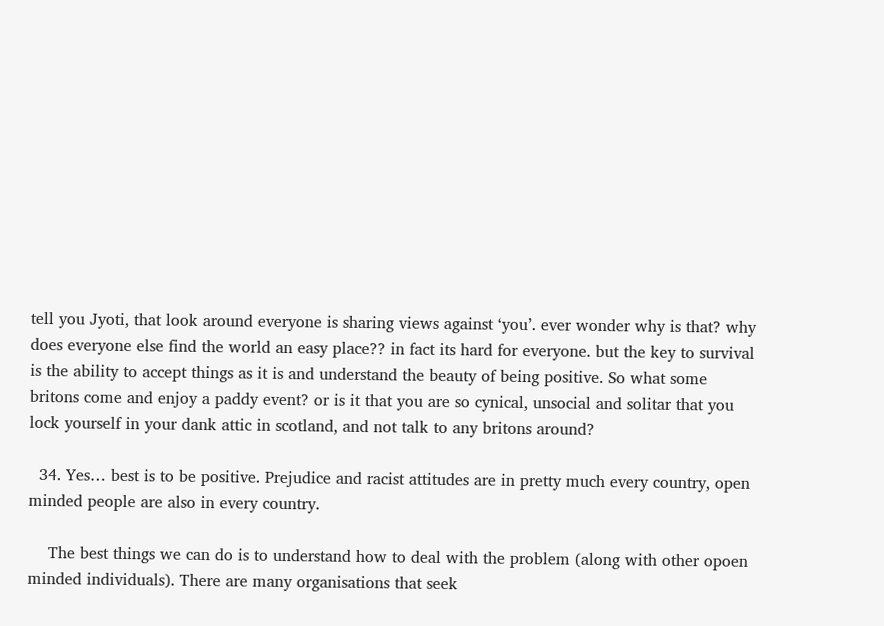tell you Jyoti, that look around everyone is sharing views against ‘you’. ever wonder why is that? why does everyone else find the world an easy place?? in fact its hard for everyone. but the key to survival is the ability to accept things as it is and understand the beauty of being positive. So what some britons come and enjoy a paddy event? or is it that you are so cynical, unsocial and solitar that you lock yourself in your dank attic in scotland, and not talk to any britons around?

  34. Yes… best is to be positive. Prejudice and racist attitudes are in pretty much every country, open minded people are also in every country.

    The best things we can do is to understand how to deal with the problem (along with other opoen minded individuals). There are many organisations that seek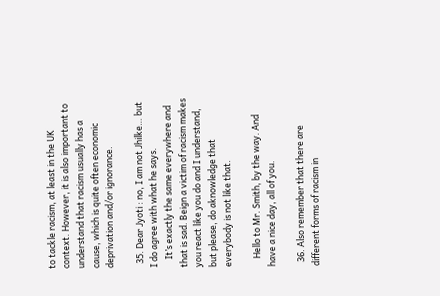to tackle racism, at least in the UK context. However, it is also important to understand that racism usually has a cause, which is quite often economic deprivation and/or ignorance.

  35. Dear Jyoti : no, I am not Jhilke… but I do agree with what he says.
    It’s exactly the same everywhere and that is sad. Beign a victim of racism makes you react like you do and I understand, but please, do aknowledge that everybody is not like that.

    Hello to Mr. Smith, by the way. And have a nice day, all of you.

  36. Also remember that there are different forms of racism in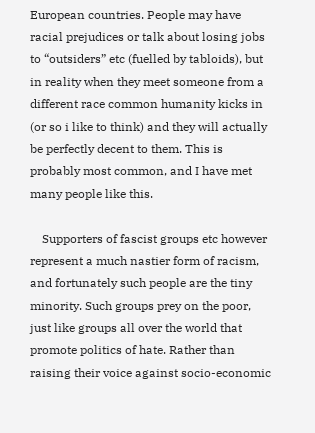European countries. People may have racial prejudices or talk about losing jobs to “outsiders” etc (fuelled by tabloids), but in reality when they meet someone from a different race common humanity kicks in (or so i like to think) and they will actually be perfectly decent to them. This is probably most common, and I have met many people like this.

    Supporters of fascist groups etc however represent a much nastier form of racism, and fortunately such people are the tiny minority. Such groups prey on the poor, just like groups all over the world that promote politics of hate. Rather than raising their voice against socio-economic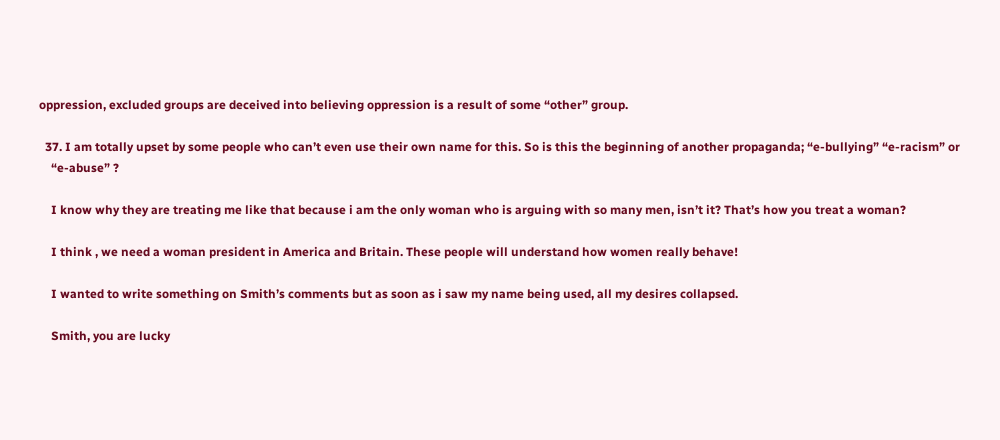oppression, excluded groups are deceived into believing oppression is a result of some “other” group.

  37. I am totally upset by some people who can’t even use their own name for this. So is this the beginning of another propaganda; “e-bullying” “e-racism” or
    “e-abuse” ?

    I know why they are treating me like that because i am the only woman who is arguing with so many men, isn’t it? That’s how you treat a woman?

    I think , we need a woman president in America and Britain. These people will understand how women really behave!

    I wanted to write something on Smith’s comments but as soon as i saw my name being used, all my desires collapsed.

    Smith, you are lucky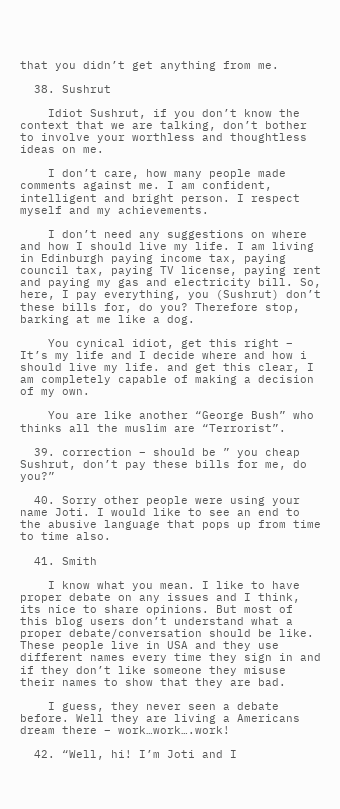that you didn’t get anything from me.

  38. Sushrut

    Idiot Sushrut, if you don’t know the context that we are talking, don’t bother to involve your worthless and thoughtless ideas on me.

    I don’t care, how many people made comments against me. I am confident, intelligent and bright person. I respect myself and my achievements.

    I don’t need any suggestions on where and how I should live my life. I am living in Edinburgh paying income tax, paying council tax, paying TV license, paying rent and paying my gas and electricity bill. So, here, I pay everything, you (Sushrut) don’t these bills for, do you? Therefore stop, barking at me like a dog.

    You cynical idiot, get this right – It’s my life and I decide where and how i should live my life. and get this clear, I am completely capable of making a decision of my own.

    You are like another “George Bush” who thinks all the muslim are “Terrorist”.

  39. correction – should be ” you cheap Sushrut, don’t pay these bills for me, do you?”

  40. Sorry other people were using your name Joti. I would like to see an end to the abusive language that pops up from time to time also.

  41. Smith

    I know what you mean. I like to have proper debate on any issues and I think, its nice to share opinions. But most of this blog users don’t understand what a proper debate/conversation should be like. These people live in USA and they use different names every time they sign in and if they don’t like someone they misuse their names to show that they are bad.

    I guess, they never seen a debate before. Well they are living a Americans dream there – work…work….work!

  42. “Well, hi! I’m Joti and I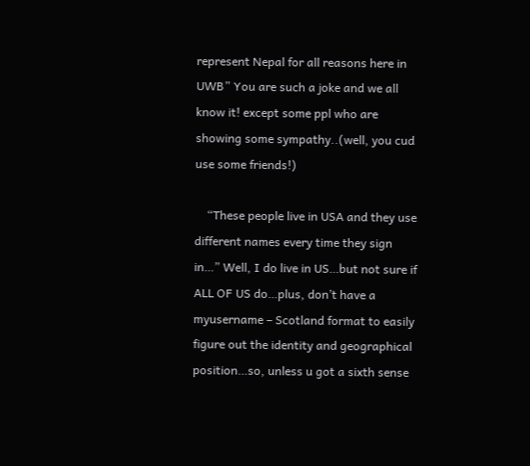represent Nepal for all reasons here in UWB” You are such a joke and we all know it! except some ppl who are showing some sympathy..(well, you cud use some friends!)

    “These people live in USA and they use different names every time they sign in…” Well, I do live in US…but not sure if ALL OF US do…plus, don’t have a myusername – Scotland format to easily figure out the identity and geographical position…so, unless u got a sixth sense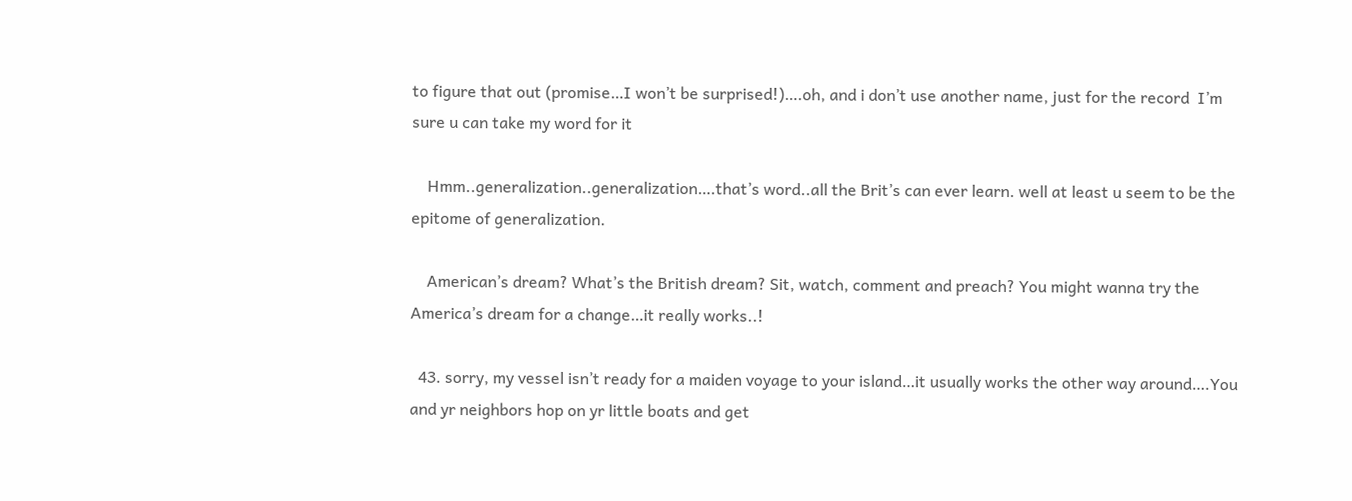to figure that out (promise…I won’t be surprised!)….oh, and i don’t use another name, just for the record  I’m sure u can take my word for it

    Hmm..generalization..generalization….that’s word..all the Brit’s can ever learn. well at least u seem to be the epitome of generalization.

    American’s dream? What’s the British dream? Sit, watch, comment and preach? You might wanna try the America’s dream for a change…it really works..!

  43. sorry, my vessel isn’t ready for a maiden voyage to your island…it usually works the other way around….You and yr neighbors hop on yr little boats and get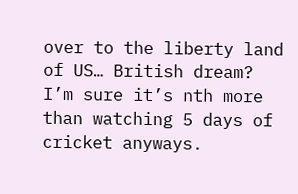over to the liberty land of US… British dream? I’m sure it’s nth more than watching 5 days of cricket anyways.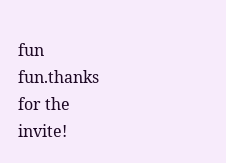fun fun.thanks for the invite!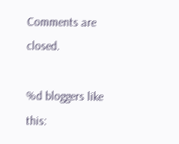Comments are closed.

%d bloggers like this: